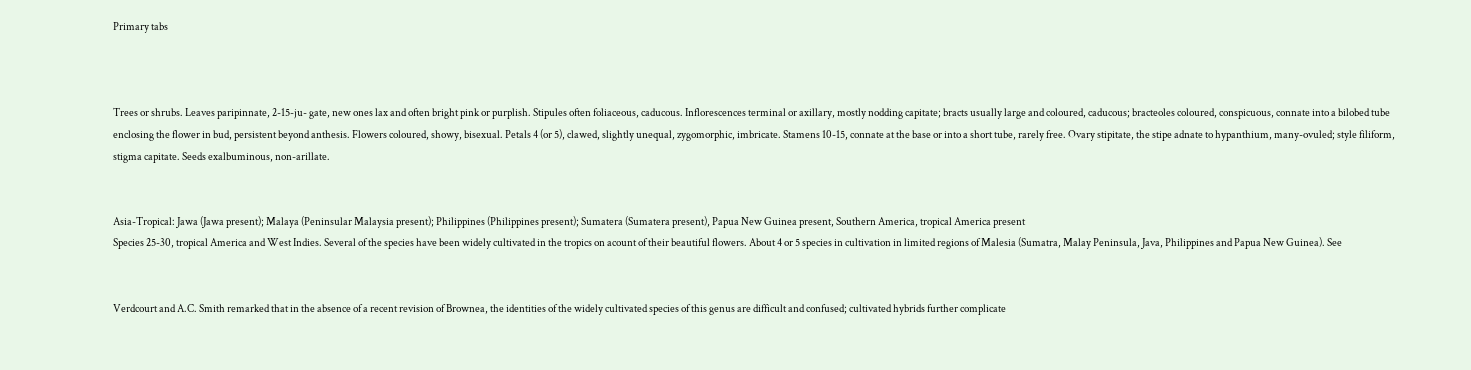Primary tabs



Trees or shrubs. Leaves paripinnate, 2-15-ju- gate, new ones lax and often bright pink or purplish. Stipules often foliaceous, caducous. Inflorescences terminal or axillary, mostly nodding capitate; bracts usually large and coloured, caducous; bracteoles coloured, conspicuous, connate into a bilobed tube enclosing the flower in bud, persistent beyond anthesis. Flowers coloured, showy, bisexual. Petals 4 (or 5), clawed, slightly unequal, zygomorphic, imbricate. Stamens 10-15, connate at the base or into a short tube, rarely free. Ovary stipitate, the stipe adnate to hypanthium, many-ovuled; style filiform, stigma capitate. Seeds exalbuminous, non-arillate.


Asia-Tropical: Jawa (Jawa present); Malaya (Peninsular Malaysia present); Philippines (Philippines present); Sumatera (Sumatera present), Papua New Guinea present, Southern America, tropical America present
Species 25-30, tropical America and West Indies. Several of the species have been widely cultivated in the tropics on acount of their beautiful flowers. About 4 or 5 species in cultivation in limited regions of Malesia (Sumatra, Malay Peninsula, Java, Philippines and Papua New Guinea). See


Verdcourt and A.C. Smith remarked that in the absence of a recent revision of Brownea, the identities of the widely cultivated species of this genus are difficult and confused; cultivated hybrids further complicate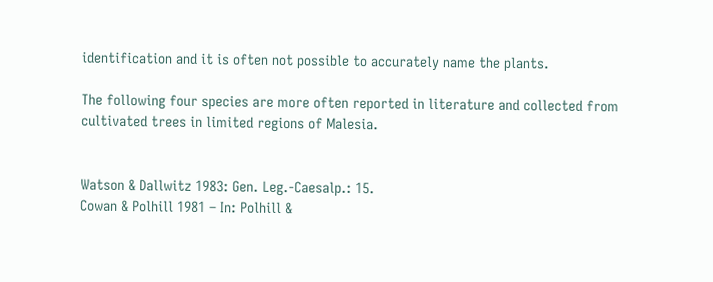identification and it is often not possible to accurately name the plants.

The following four species are more often reported in literature and collected from cultivated trees in limited regions of Malesia.


Watson & Dallwitz 1983: Gen. Leg.-Caesalp.: 15.
Cowan & Polhill 1981 – In: Polhill &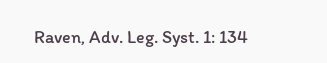Raven, Adv. Leg. Syst. 1: 134